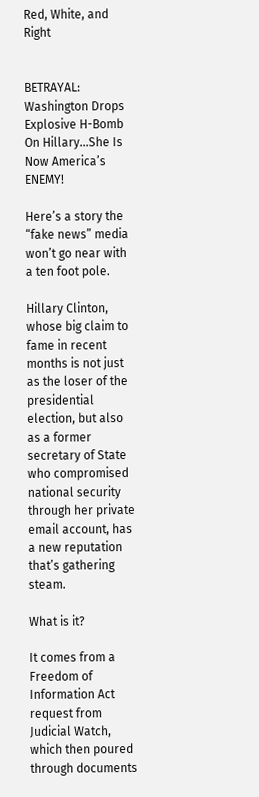Red, White, and Right


BETRAYAL: Washington Drops Explosive H-Bomb On Hillary…She Is Now America’s ENEMY!

Here’s a story the “fake news” media won’t go near with a ten foot pole.

Hillary Clinton, whose big claim to fame in recent months is not just as the loser of the presidential election, but also as a former secretary of State who compromised national security through her private email account, has a new reputation that’s gathering steam.

What is it?

It comes from a Freedom of Information Act request from Judicial Watch, which then poured through documents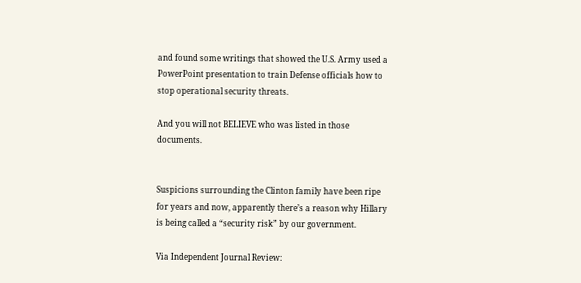and found some writings that showed the U.S. Army used a PowerPoint presentation to train Defense officials how to stop operational security threats.

And you will not BELIEVE who was listed in those documents.


Suspicions surrounding the Clinton family have been ripe for years and now, apparently there’s a reason why Hillary is being called a “security risk” by our government.

Via Independent Journal Review: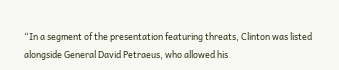“In a segment of the presentation featuring threats, Clinton was listed alongside General David Petraeus, who allowed his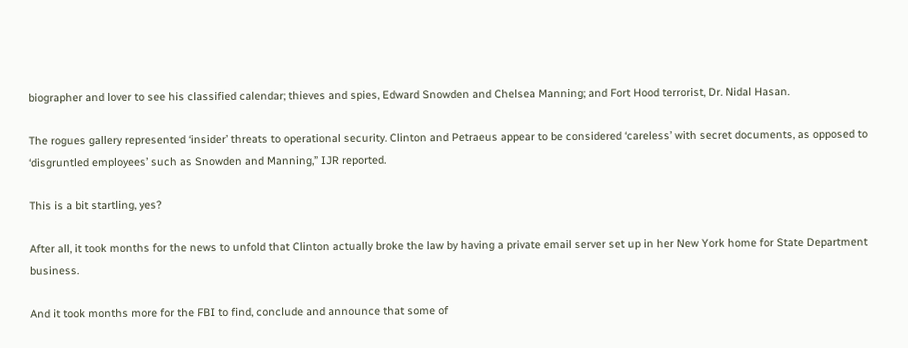biographer and lover to see his classified calendar; thieves and spies, Edward Snowden and Chelsea Manning; and Fort Hood terrorist, Dr. Nidal Hasan.

The rogues gallery represented ‘insider’ threats to operational security. Clinton and Petraeus appear to be considered ‘careless’ with secret documents, as opposed to ‘disgruntled employees’ such as Snowden and Manning,” IJR reported.

This is a bit startling, yes?

After all, it took months for the news to unfold that Clinton actually broke the law by having a private email server set up in her New York home for State Department business.

And it took months more for the FBI to find, conclude and announce that some of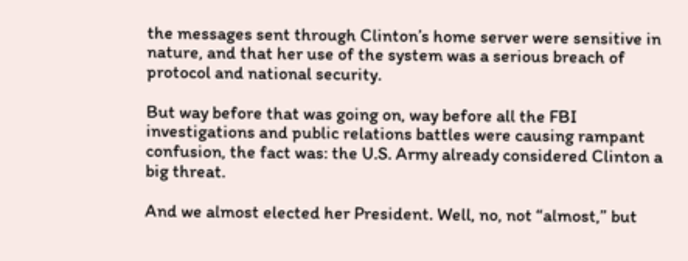the messages sent through Clinton’s home server were sensitive in nature, and that her use of the system was a serious breach of protocol and national security.

But way before that was going on, way before all the FBI investigations and public relations battles were causing rampant confusion, the fact was: the U.S. Army already considered Clinton a big threat.

And we almost elected her President. Well, no, not “almost,” but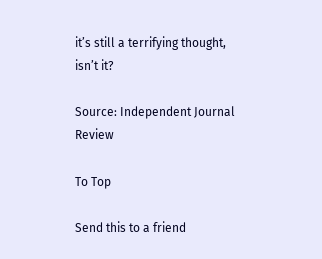it’s still a terrifying thought, isn’t it?

Source: Independent Journal Review

To Top

Send this to a friend